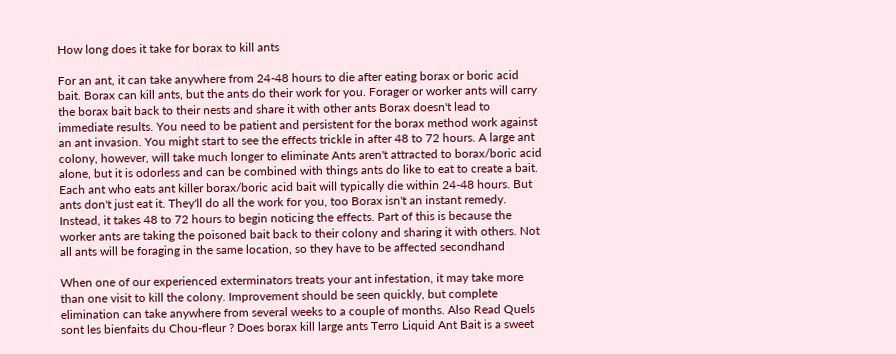How long does it take for borax to kill ants

For an ant, it can take anywhere from 24-48 hours to die after eating borax or boric acid bait. Borax can kill ants, but the ants do their work for you. Forager or worker ants will carry the borax bait back to their nests and share it with other ants Borax doesn't lead to immediate results. You need to be patient and persistent for the borax method work against an ant invasion. You might start to see the effects trickle in after 48 to 72 hours. A large ant colony, however, will take much longer to eliminate Ants aren't attracted to borax/boric acid alone, but it is odorless and can be combined with things ants do like to eat to create a bait. Each ant who eats ant killer borax/boric acid bait will typically die within 24-48 hours. But ants don't just eat it. They'll do all the work for you, too Borax isn't an instant remedy. Instead, it takes 48 to 72 hours to begin noticing the effects. Part of this is because the worker ants are taking the poisoned bait back to their colony and sharing it with others. Not all ants will be foraging in the same location, so they have to be affected secondhand

When one of our experienced exterminators treats your ant infestation, it may take more than one visit to kill the colony. Improvement should be seen quickly, but complete elimination can take anywhere from several weeks to a couple of months. Also Read Quels sont les bienfaits du Chou-fleur ? Does borax kill large ants Terro Liquid Ant Bait is a sweet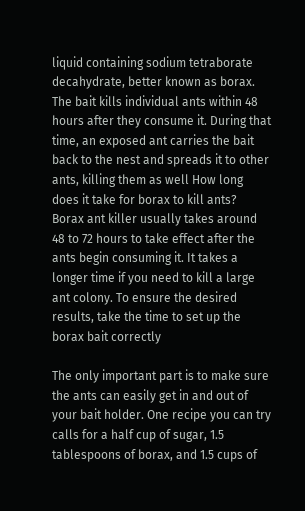liquid containing sodium tetraborate decahydrate, better known as borax. The bait kills individual ants within 48 hours after they consume it. During that time, an exposed ant carries the bait back to the nest and spreads it to other ants, killing them as well How long does it take for borax to kill ants? Borax ant killer usually takes around 48 to 72 hours to take effect after the ants begin consuming it. It takes a longer time if you need to kill a large ant colony. To ensure the desired results, take the time to set up the borax bait correctly

The only important part is to make sure the ants can easily get in and out of your bait holder. One recipe you can try calls for a half cup of sugar, 1.5 tablespoons of borax, and 1.5 cups of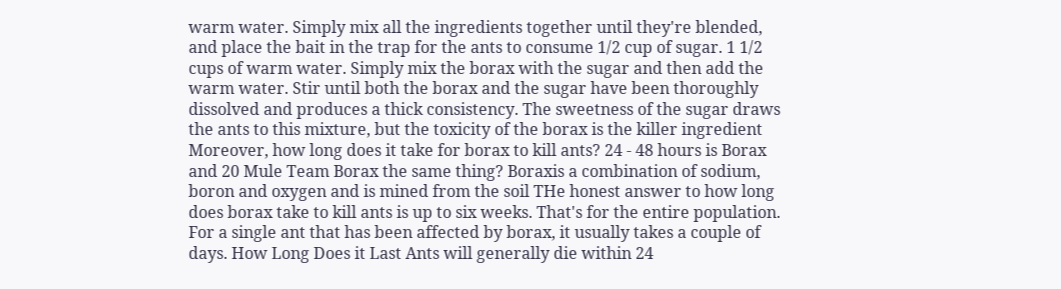warm water. Simply mix all the ingredients together until they're blended, and place the bait in the trap for the ants to consume 1/2 cup of sugar. 1 1/2 cups of warm water. Simply mix the borax with the sugar and then add the warm water. Stir until both the borax and the sugar have been thoroughly dissolved and produces a thick consistency. The sweetness of the sugar draws the ants to this mixture, but the toxicity of the borax is the killer ingredient Moreover, how long does it take for borax to kill ants? 24 - 48 hours is Borax and 20 Mule Team Borax the same thing? Boraxis a combination of sodium, boron and oxygen and is mined from the soil THe honest answer to how long does borax take to kill ants is up to six weeks. That's for the entire population. For a single ant that has been affected by borax, it usually takes a couple of days. How Long Does it Last Ants will generally die within 24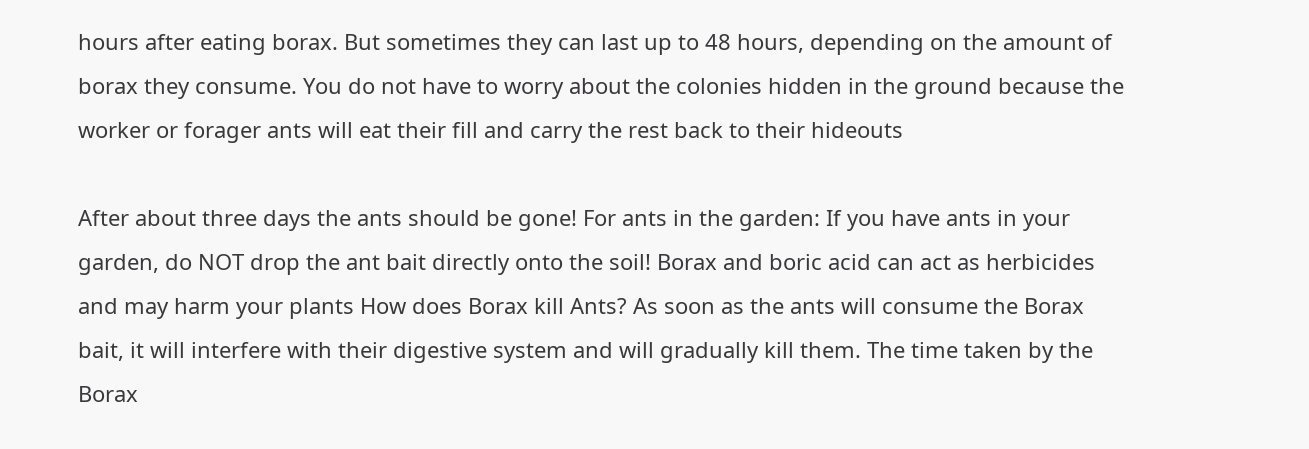hours after eating borax. But sometimes they can last up to 48 hours, depending on the amount of borax they consume. You do not have to worry about the colonies hidden in the ground because the worker or forager ants will eat their fill and carry the rest back to their hideouts

After about three days the ants should be gone! For ants in the garden: If you have ants in your garden, do NOT drop the ant bait directly onto the soil! Borax and boric acid can act as herbicides and may harm your plants How does Borax kill Ants? As soon as the ants will consume the Borax bait, it will interfere with their digestive system and will gradually kill them. The time taken by the Borax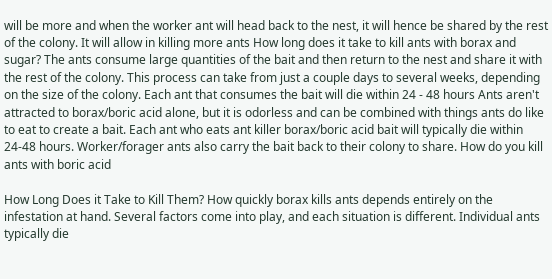will be more and when the worker ant will head back to the nest, it will hence be shared by the rest of the colony. It will allow in killing more ants How long does it take to kill ants with borax and sugar? The ants consume large quantities of the bait and then return to the nest and share it with the rest of the colony. This process can take from just a couple days to several weeks, depending on the size of the colony. Each ant that consumes the bait will die within 24 - 48 hours Ants aren't attracted to borax/boric acid alone, but it is odorless and can be combined with things ants do like to eat to create a bait. Each ant who eats ant killer borax/boric acid bait will typically die within 24-48 hours. Worker/forager ants also carry the bait back to their colony to share. How do you kill ants with boric acid

How Long Does it Take to Kill Them? How quickly borax kills ants depends entirely on the infestation at hand. Several factors come into play, and each situation is different. Individual ants typically die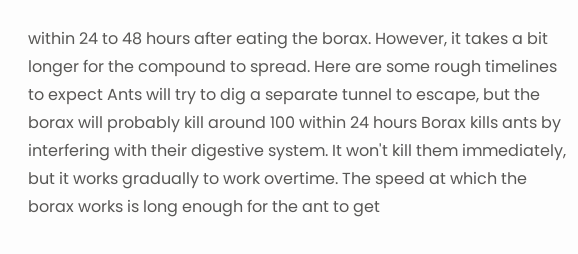within 24 to 48 hours after eating the borax. However, it takes a bit longer for the compound to spread. Here are some rough timelines to expect Ants will try to dig a separate tunnel to escape, but the borax will probably kill around 100 within 24 hours Borax kills ants by interfering with their digestive system. It won't kill them immediately, but it works gradually to work overtime. The speed at which the borax works is long enough for the ant to get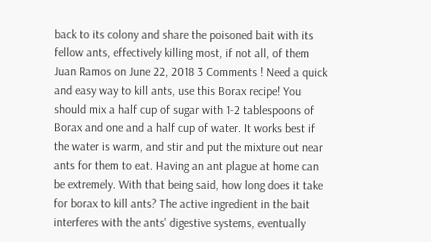back to its colony and share the poisoned bait with its fellow ants, effectively killing most, if not all, of them Juan Ramos on June 22, 2018 3 Comments ! Need a quick and easy way to kill ants, use this Borax recipe! You should mix a half cup of sugar with 1-2 tablespoons of Borax and one and a half cup of water. It works best if the water is warm, and stir and put the mixture out near ants for them to eat. Having an ant plague at home can be extremely. With that being said, how long does it take for borax to kill ants? The active ingredient in the bait interferes with the ants' digestive systems, eventually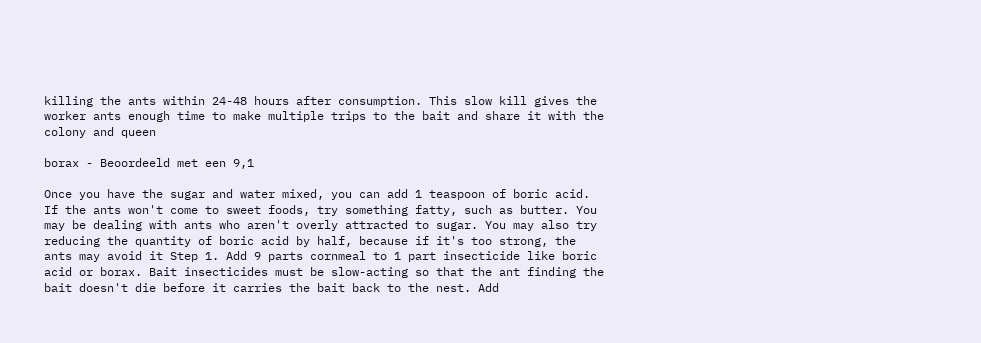killing the ants within 24-48 hours after consumption. This slow kill gives the worker ants enough time to make multiple trips to the bait and share it with the colony and queen

borax - Beoordeeld met een 9,1

Once you have the sugar and water mixed, you can add 1 teaspoon of boric acid. If the ants won't come to sweet foods, try something fatty, such as butter. You may be dealing with ants who aren't overly attracted to sugar. You may also try reducing the quantity of boric acid by half, because if it's too strong, the ants may avoid it Step 1. Add 9 parts cornmeal to 1 part insecticide like boric acid or borax. Bait insecticides must be slow-acting so that the ant finding the bait doesn't die before it carries the bait back to the nest. Add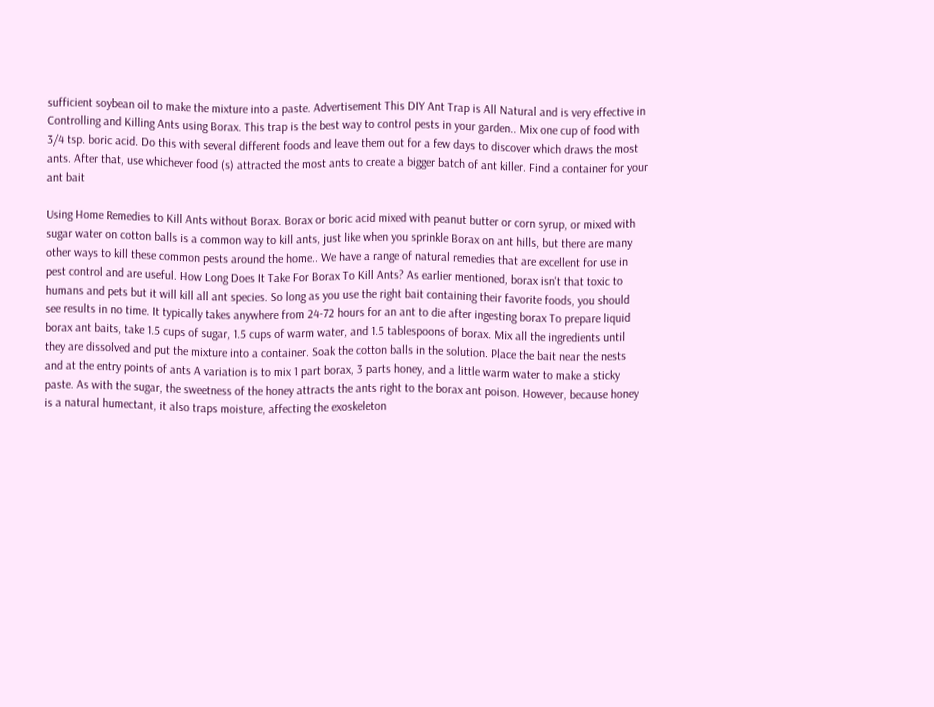sufficient soybean oil to make the mixture into a paste. Advertisement This DIY Ant Trap is All Natural and is very effective in Controlling and Killing Ants using Borax. This trap is the best way to control pests in your garden.. Mix one cup of food with 3/4 tsp. boric acid. Do this with several different foods and leave them out for a few days to discover which draws the most ants. After that, use whichever food (s) attracted the most ants to create a bigger batch of ant killer. Find a container for your ant bait

Using Home Remedies to Kill Ants without Borax. Borax or boric acid mixed with peanut butter or corn syrup, or mixed with sugar water on cotton balls is a common way to kill ants, just like when you sprinkle Borax on ant hills, but there are many other ways to kill these common pests around the home.. We have a range of natural remedies that are excellent for use in pest control and are useful. How Long Does It Take For Borax To Kill Ants? As earlier mentioned, borax isn't that toxic to humans and pets but it will kill all ant species. So long as you use the right bait containing their favorite foods, you should see results in no time. It typically takes anywhere from 24-72 hours for an ant to die after ingesting borax To prepare liquid borax ant baits, take 1.5 cups of sugar, 1.5 cups of warm water, and 1.5 tablespoons of borax. Mix all the ingredients until they are dissolved and put the mixture into a container. Soak the cotton balls in the solution. Place the bait near the nests and at the entry points of ants A variation is to mix 1 part borax, 3 parts honey, and a little warm water to make a sticky paste. As with the sugar, the sweetness of the honey attracts the ants right to the borax ant poison. However, because honey is a natural humectant, it also traps moisture, affecting the exoskeleton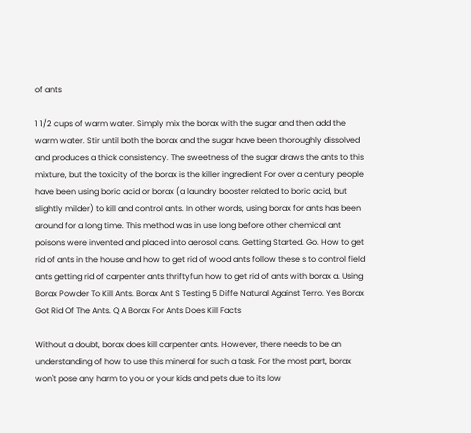of ants

1 1/2 cups of warm water. Simply mix the borax with the sugar and then add the warm water. Stir until both the borax and the sugar have been thoroughly dissolved and produces a thick consistency. The sweetness of the sugar draws the ants to this mixture, but the toxicity of the borax is the killer ingredient For over a century people have been using boric acid or borax (a laundry booster related to boric acid, but slightly milder) to kill and control ants. In other words, using borax for ants has been around for a long time. This method was in use long before other chemical ant poisons were invented and placed into aerosol cans. Getting Started. Go. How to get rid of ants in the house and how to get rid of wood ants follow these s to control field ants getting rid of carpenter ants thriftyfun how to get rid of ants with borax a. Using Borax Powder To Kill Ants. Borax Ant S Testing 5 Diffe Natural Against Terro. Yes Borax Got Rid Of The Ants. Q A Borax For Ants Does Kill Facts

Without a doubt, borax does kill carpenter ants. However, there needs to be an understanding of how to use this mineral for such a task. For the most part, borax won't pose any harm to you or your kids and pets due to its low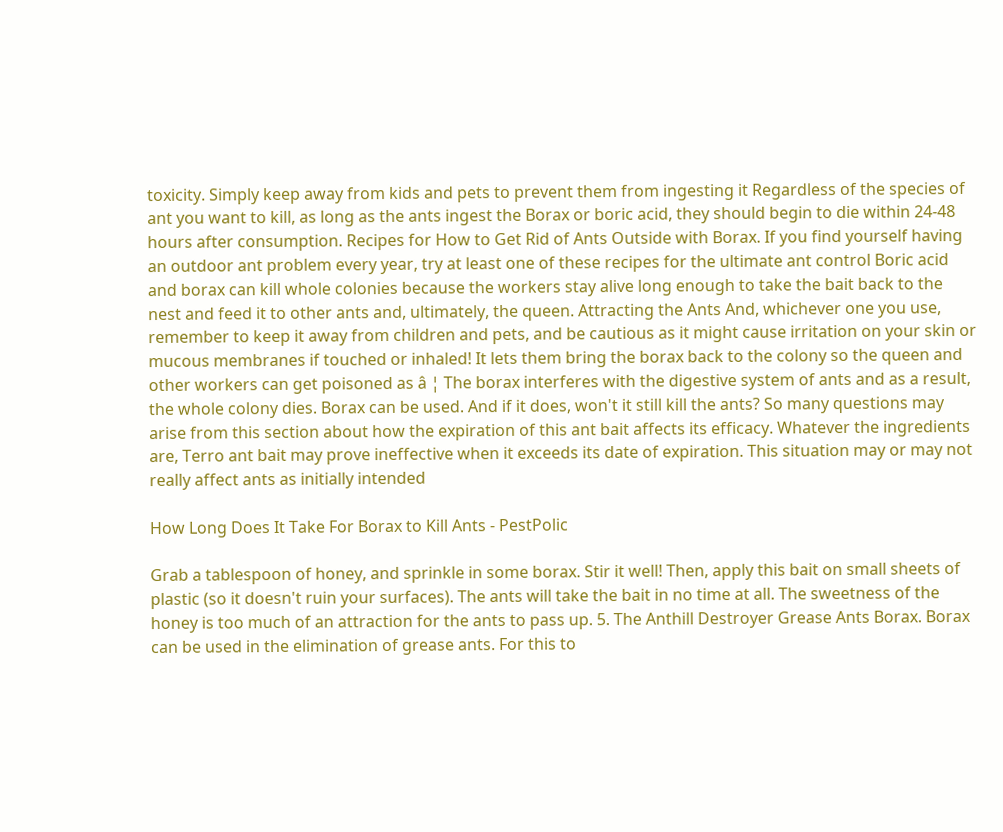toxicity. Simply keep away from kids and pets to prevent them from ingesting it Regardless of the species of ant you want to kill, as long as the ants ingest the Borax or boric acid, they should begin to die within 24-48 hours after consumption. Recipes for How to Get Rid of Ants Outside with Borax. If you find yourself having an outdoor ant problem every year, try at least one of these recipes for the ultimate ant control Boric acid and borax can kill whole colonies because the workers stay alive long enough to take the bait back to the nest and feed it to other ants and, ultimately, the queen. Attracting the Ants And, whichever one you use, remember to keep it away from children and pets, and be cautious as it might cause irritation on your skin or mucous membranes if touched or inhaled! It lets them bring the borax back to the colony so the queen and other workers can get poisoned as â ¦ The borax interferes with the digestive system of ants and as a result, the whole colony dies. Borax can be used. And if it does, won't it still kill the ants? So many questions may arise from this section about how the expiration of this ant bait affects its efficacy. Whatever the ingredients are, Terro ant bait may prove ineffective when it exceeds its date of expiration. This situation may or may not really affect ants as initially intended

How Long Does It Take For Borax to Kill Ants - PestPolic

Grab a tablespoon of honey, and sprinkle in some borax. Stir it well! Then, apply this bait on small sheets of plastic (so it doesn't ruin your surfaces). The ants will take the bait in no time at all. The sweetness of the honey is too much of an attraction for the ants to pass up. 5. The Anthill Destroyer Grease Ants Borax. Borax can be used in the elimination of grease ants. For this to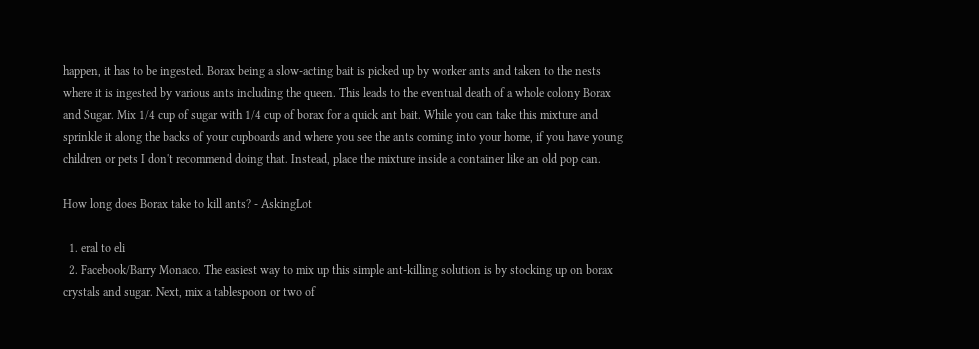happen, it has to be ingested. Borax being a slow-acting bait is picked up by worker ants and taken to the nests where it is ingested by various ants including the queen. This leads to the eventual death of a whole colony Borax and Sugar. Mix 1/4 cup of sugar with 1/4 cup of borax for a quick ant bait. While you can take this mixture and sprinkle it along the backs of your cupboards and where you see the ants coming into your home, if you have young children or pets I don't recommend doing that. Instead, place the mixture inside a container like an old pop can.

How long does Borax take to kill ants? - AskingLot

  1. eral to eli
  2. Facebook/Barry Monaco. The easiest way to mix up this simple ant-killing solution is by stocking up on borax crystals and sugar. Next, mix a tablespoon or two of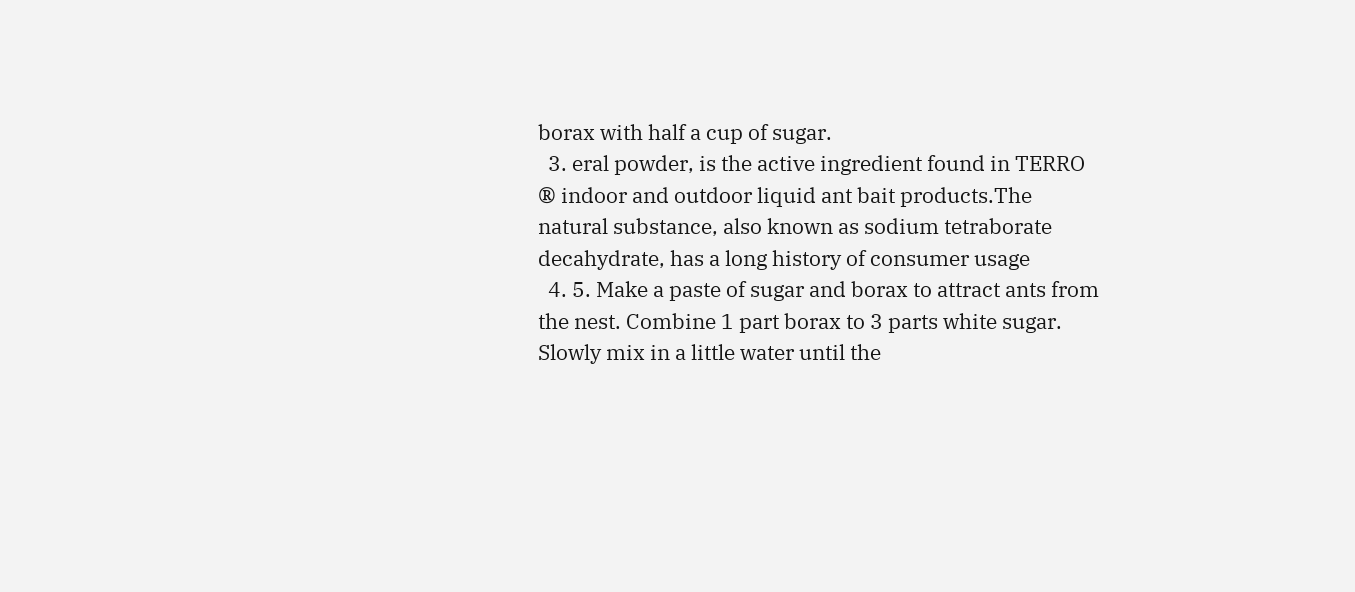borax with half a cup of sugar.
  3. eral powder, is the active ingredient found in TERRO ® indoor and outdoor liquid ant bait products.The natural substance, also known as sodium tetraborate decahydrate, has a long history of consumer usage
  4. 5. Make a paste of sugar and borax to attract ants from the nest. Combine 1 part borax to 3 parts white sugar. Slowly mix in a little water until the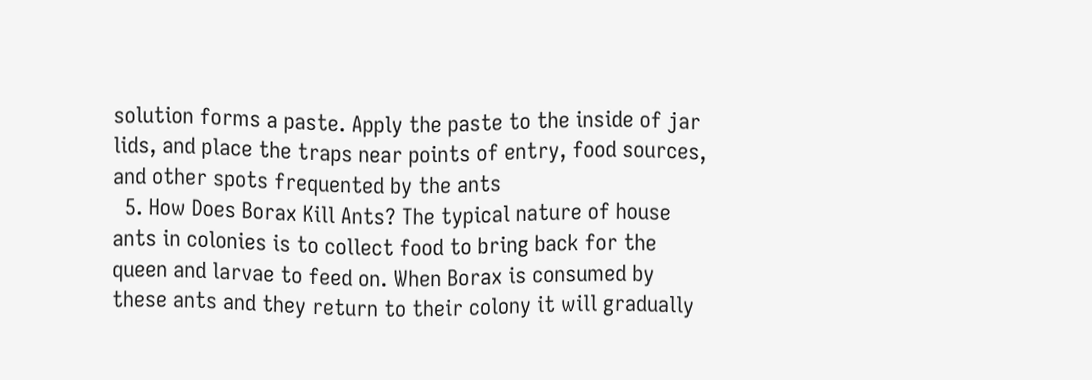solution forms a paste. Apply the paste to the inside of jar lids, and place the traps near points of entry, food sources, and other spots frequented by the ants
  5. How Does Borax Kill Ants? The typical nature of house ants in colonies is to collect food to bring back for the queen and larvae to feed on. When Borax is consumed by these ants and they return to their colony it will gradually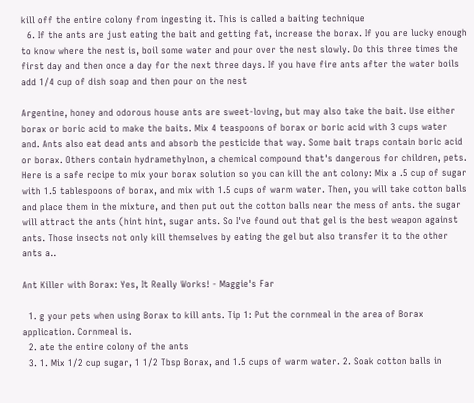kill off the entire colony from ingesting it. This is called a baiting technique
  6. If the ants are just eating the bait and getting fat, increase the borax. If you are lucky enough to know where the nest is, boil some water and pour over the nest slowly. Do this three times the first day and then once a day for the next three days. If you have fire ants after the water boils add 1/4 cup of dish soap and then pour on the nest

Argentine, honey and odorous house ants are sweet-loving, but may also take the bait. Use either borax or boric acid to make the baits. Mix 4 teaspoons of borax or boric acid with 3 cups water and. Ants also eat dead ants and absorb the pesticide that way. Some bait traps contain boric acid or borax. Others contain hydramethylnon, a chemical compound that's dangerous for children, pets. Here is a safe recipe to mix your borax solution so you can kill the ant colony: Mix a .5 cup of sugar with 1.5 tablespoons of borax, and mix with 1.5 cups of warm water. Then, you will take cotton balls and place them in the mixture, and then put out the cotton balls near the mess of ants. the sugar will attract the ants (hint hint, sugar ants. So I've found out that gel is the best weapon against ants. Those insects not only kill themselves by eating the gel but also transfer it to the other ants a..

Ant Killer with Borax: Yes, It Really Works! - Maggie's Far

  1. g your pets when using Borax to kill ants. Tip 1: Put the cornmeal in the area of Borax application. Cornmeal is.
  2. ate the entire colony of the ants
  3. 1. Mix 1/2 cup sugar, 1 1/2 Tbsp Borax, and 1.5 cups of warm water. 2. Soak cotton balls in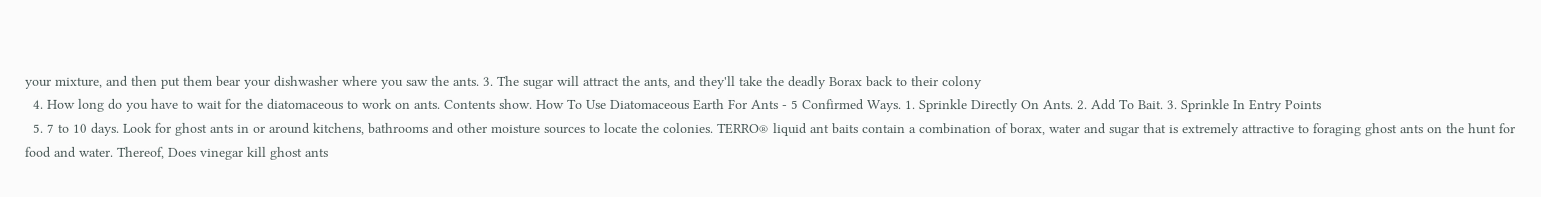your mixture, and then put them bear your dishwasher where you saw the ants. 3. The sugar will attract the ants, and they'll take the deadly Borax back to their colony
  4. How long do you have to wait for the diatomaceous to work on ants. Contents show. How To Use Diatomaceous Earth For Ants - 5 Confirmed Ways. 1. Sprinkle Directly On Ants. 2. Add To Bait. 3. Sprinkle In Entry Points
  5. 7 to 10 days. Look for ghost ants in or around kitchens, bathrooms and other moisture sources to locate the colonies. TERRO® liquid ant baits contain a combination of borax, water and sugar that is extremely attractive to foraging ghost ants on the hunt for food and water. Thereof, Does vinegar kill ghost ants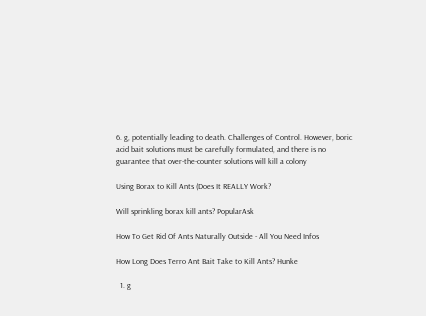6. g, potentially leading to death. Challenges of Control. However, boric acid bait solutions must be carefully formulated, and there is no guarantee that over-the-counter solutions will kill a colony

Using Borax to Kill Ants (Does It REALLY Work?

Will sprinkling borax kill ants? PopularAsk

How To Get Rid Of Ants Naturally Outside - All You Need Infos

How Long Does Terro Ant Bait Take to Kill Ants? Hunke

  1. g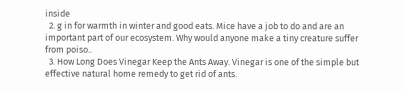inside
  2. g in for warmth in winter and good eats. Mice have a job to do and are an important part of our ecosystem. Why would anyone make a tiny creature suffer from poiso..
  3. How Long Does Vinegar Keep the Ants Away. Vinegar is one of the simple but effective natural home remedy to get rid of ants.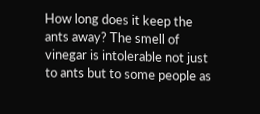How long does it keep the ants away? The smell of vinegar is intolerable not just to ants but to some people as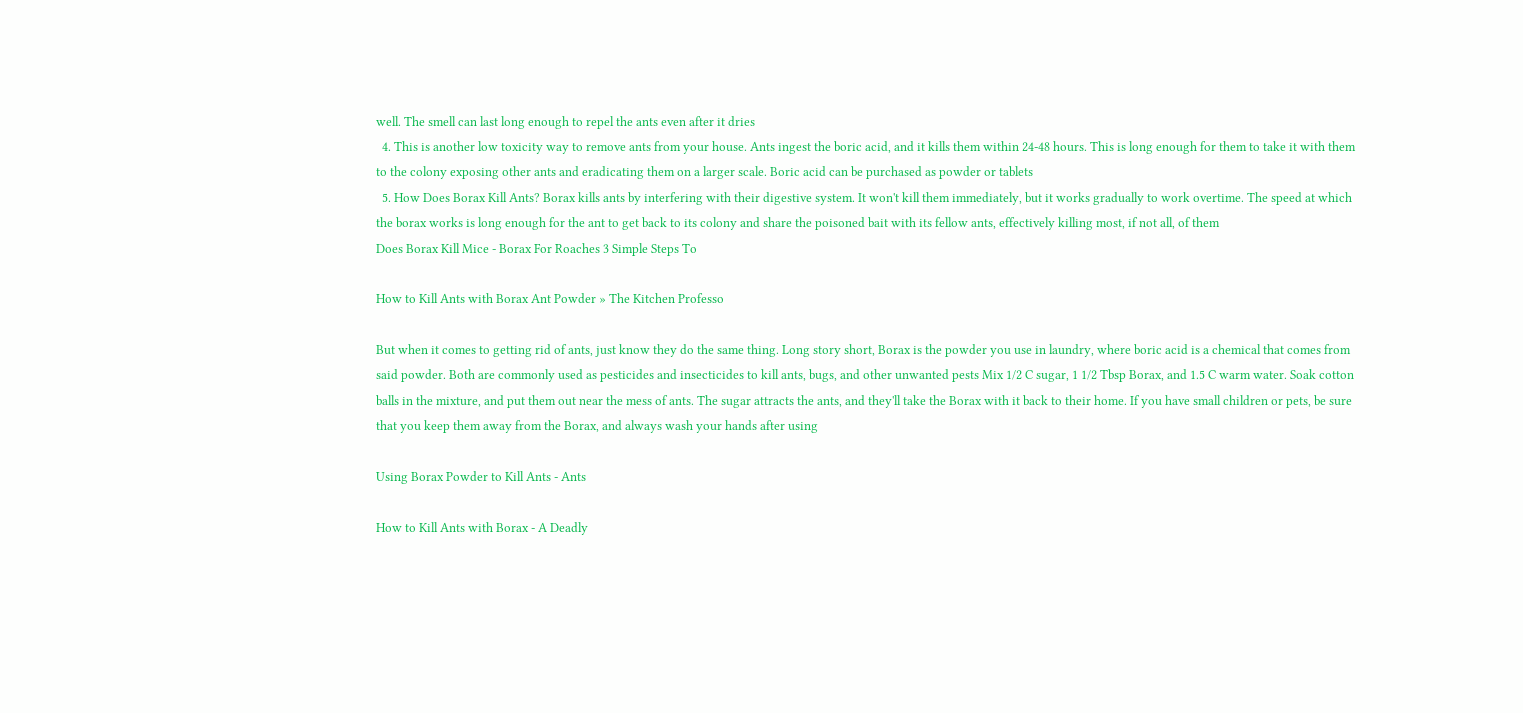well. The smell can last long enough to repel the ants even after it dries
  4. This is another low toxicity way to remove ants from your house. Ants ingest the boric acid, and it kills them within 24-48 hours. This is long enough for them to take it with them to the colony exposing other ants and eradicating them on a larger scale. Boric acid can be purchased as powder or tablets
  5. How Does Borax Kill Ants? Borax kills ants by interfering with their digestive system. It won't kill them immediately, but it works gradually to work overtime. The speed at which the borax works is long enough for the ant to get back to its colony and share the poisoned bait with its fellow ants, effectively killing most, if not all, of them
Does Borax Kill Mice - Borax For Roaches 3 Simple Steps To

How to Kill Ants with Borax Ant Powder » The Kitchen Professo

But when it comes to getting rid of ants, just know they do the same thing. Long story short, Borax is the powder you use in laundry, where boric acid is a chemical that comes from said powder. Both are commonly used as pesticides and insecticides to kill ants, bugs, and other unwanted pests Mix 1/2 C sugar, 1 1/2 Tbsp Borax, and 1.5 C warm water. Soak cotton balls in the mixture, and put them out near the mess of ants. The sugar attracts the ants, and they'll take the Borax with it back to their home. If you have small children or pets, be sure that you keep them away from the Borax, and always wash your hands after using

Using Borax Powder to Kill Ants - Ants

How to Kill Ants with Borax - A Deadly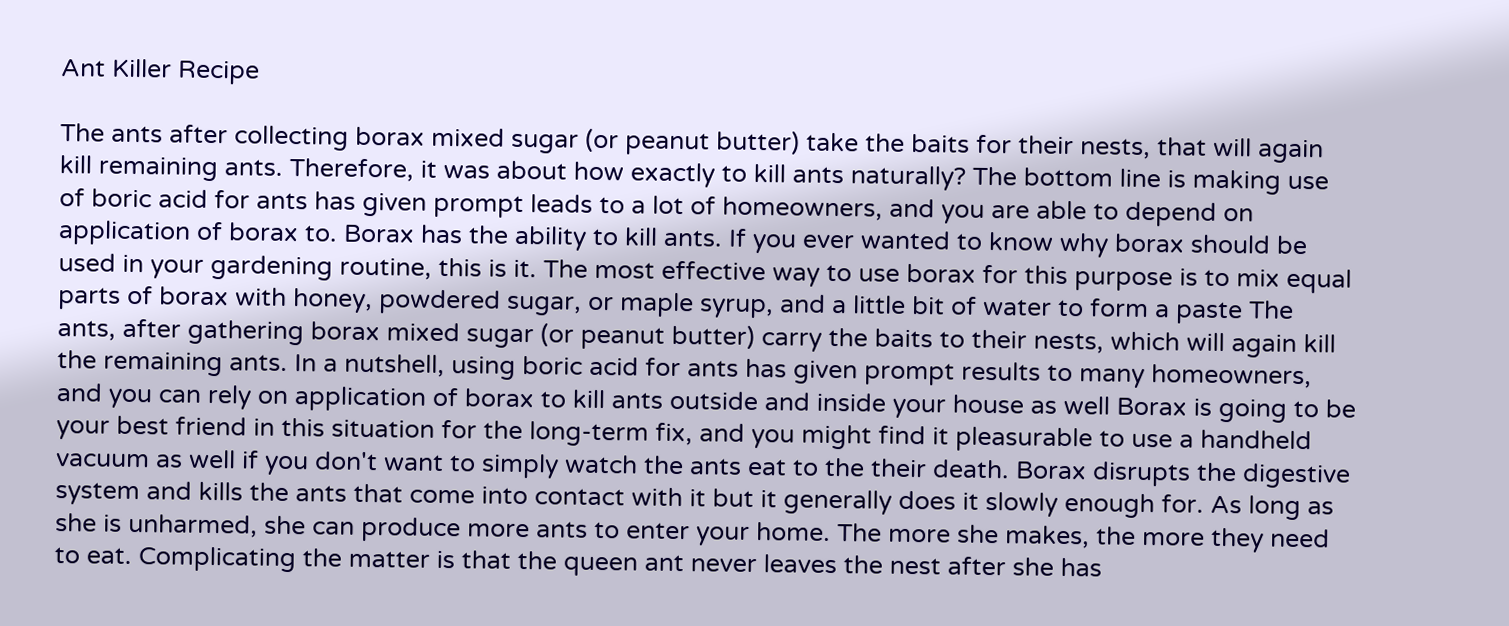Ant Killer Recipe

The ants after collecting borax mixed sugar (or peanut butter) take the baits for their nests, that will again kill remaining ants. Therefore, it was about how exactly to kill ants naturally? The bottom line is making use of boric acid for ants has given prompt leads to a lot of homeowners, and you are able to depend on application of borax to. Borax has the ability to kill ants. If you ever wanted to know why borax should be used in your gardening routine, this is it. The most effective way to use borax for this purpose is to mix equal parts of borax with honey, powdered sugar, or maple syrup, and a little bit of water to form a paste The ants, after gathering borax mixed sugar (or peanut butter) carry the baits to their nests, which will again kill the remaining ants. In a nutshell, using boric acid for ants has given prompt results to many homeowners, and you can rely on application of borax to kill ants outside and inside your house as well Borax is going to be your best friend in this situation for the long-term fix, and you might find it pleasurable to use a handheld vacuum as well if you don't want to simply watch the ants eat to the their death. Borax disrupts the digestive system and kills the ants that come into contact with it but it generally does it slowly enough for. As long as she is unharmed, she can produce more ants to enter your home. The more she makes, the more they need to eat. Complicating the matter is that the queen ant never leaves the nest after she has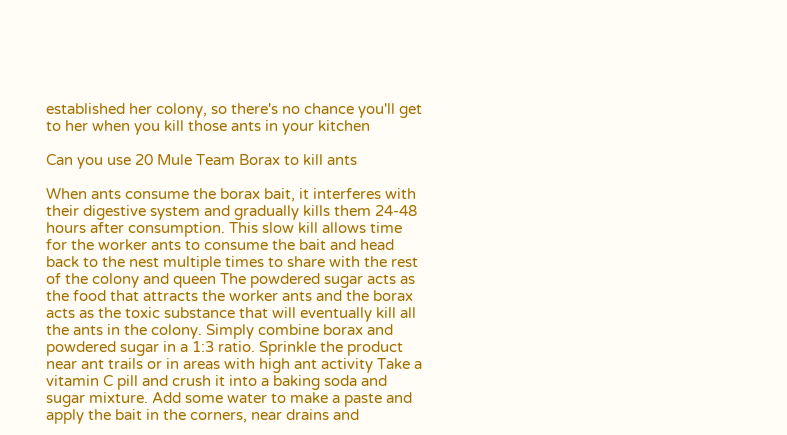established her colony, so there's no chance you'll get to her when you kill those ants in your kitchen

Can you use 20 Mule Team Borax to kill ants

When ants consume the borax bait, it interferes with their digestive system and gradually kills them 24-48 hours after consumption. This slow kill allows time for the worker ants to consume the bait and head back to the nest multiple times to share with the rest of the colony and queen The powdered sugar acts as the food that attracts the worker ants and the borax acts as the toxic substance that will eventually kill all the ants in the colony. Simply combine borax and powdered sugar in a 1:3 ratio. Sprinkle the product near ant trails or in areas with high ant activity Take a vitamin C pill and crush it into a baking soda and sugar mixture. Add some water to make a paste and apply the bait in the corners, near drains and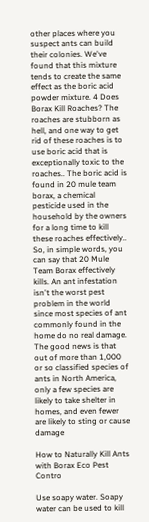other places where you suspect ants can build their colonies. We've found that this mixture tends to create the same effect as the boric acid powder mixture. 4 Does Borax Kill Roaches? The roaches are stubborn as hell, and one way to get rid of these roaches is to use boric acid that is exceptionally toxic to the roaches.. The boric acid is found in 20 mule team borax, a chemical pesticide used in the household by the owners for a long time to kill these roaches effectively.. So, in simple words, you can say that 20 Mule Team Borax effectively kills. An ant infestation isn't the worst pest problem in the world since most species of ant commonly found in the home do no real damage. The good news is that out of more than 1,000 or so classified species of ants in North America, only a few species are likely to take shelter in homes, and even fewer are likely to sting or cause damage

How to Naturally Kill Ants with Borax Eco Pest Contro

Use soapy water. Soapy water can be used to kill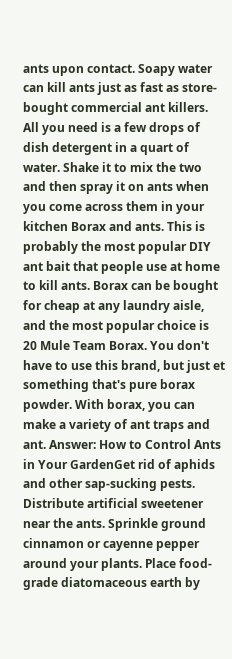ants upon contact. Soapy water can kill ants just as fast as store-bought commercial ant killers. All you need is a few drops of dish detergent in a quart of water. Shake it to mix the two and then spray it on ants when you come across them in your kitchen Borax and ants. This is probably the most popular DIY ant bait that people use at home to kill ants. Borax can be bought for cheap at any laundry aisle, and the most popular choice is 20 Mule Team Borax. You don't have to use this brand, but just et something that's pure borax powder. With borax, you can make a variety of ant traps and ant. Answer: How to Control Ants in Your GardenGet rid of aphids and other sap-sucking pests. Distribute artificial sweetener near the ants. Sprinkle ground cinnamon or cayenne pepper around your plants. Place food-grade diatomaceous earth by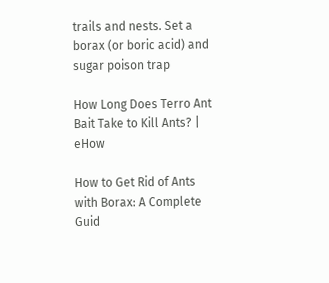trails and nests. Set a borax (or boric acid) and sugar poison trap

How Long Does Terro Ant Bait Take to Kill Ants? | eHow

How to Get Rid of Ants with Borax: A Complete Guid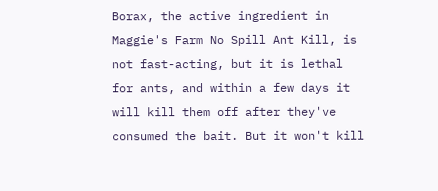Borax, the active ingredient in Maggie's Farm No Spill Ant Kill, is not fast-acting, but it is lethal for ants, and within a few days it will kill them off after they've consumed the bait. But it won't kill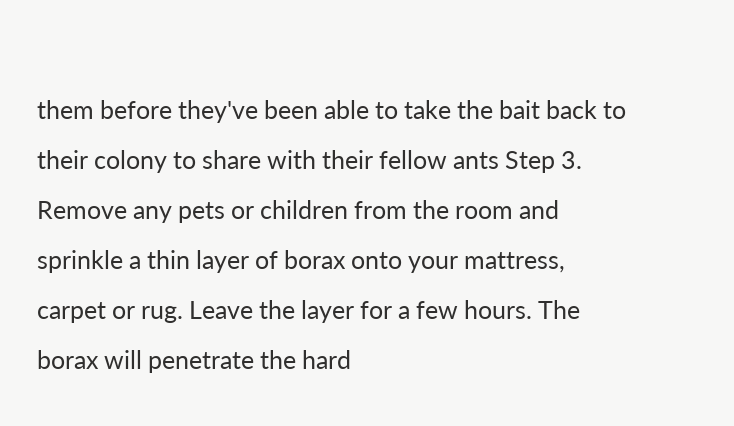them before they've been able to take the bait back to their colony to share with their fellow ants Step 3. Remove any pets or children from the room and sprinkle a thin layer of borax onto your mattress, carpet or rug. Leave the layer for a few hours. The borax will penetrate the hard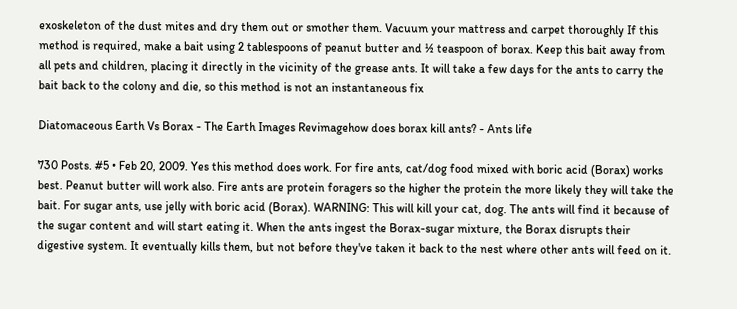exoskeleton of the dust mites and dry them out or smother them. Vacuum your mattress and carpet thoroughly If this method is required, make a bait using 2 tablespoons of peanut butter and ½ teaspoon of borax. Keep this bait away from all pets and children, placing it directly in the vicinity of the grease ants. It will take a few days for the ants to carry the bait back to the colony and die, so this method is not an instantaneous fix

Diatomaceous Earth Vs Borax - The Earth Images Revimagehow does borax kill ants? - Ants life

730 Posts. #5 • Feb 20, 2009. Yes this method does work. For fire ants, cat/dog food mixed with boric acid (Borax) works best. Peanut butter will work also. Fire ants are protein foragers so the higher the protein the more likely they will take the bait. For sugar ants, use jelly with boric acid (Borax). WARNING: This will kill your cat, dog. The ants will find it because of the sugar content and will start eating it. When the ants ingest the Borax-sugar mixture, the Borax disrupts their digestive system. It eventually kills them, but not before they've taken it back to the nest where other ants will feed on it.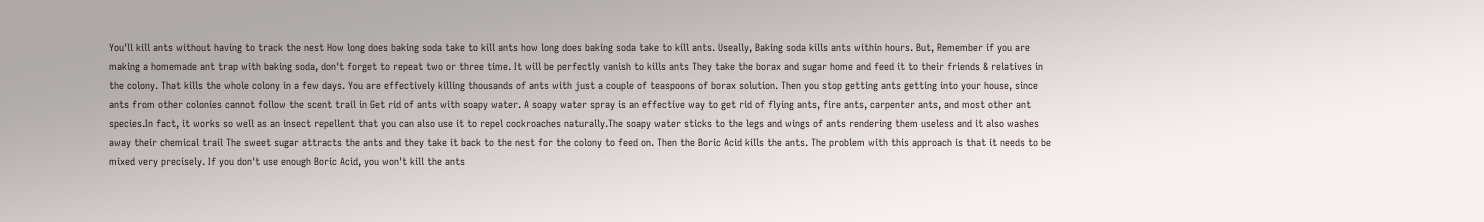You'll kill ants without having to track the nest How long does baking soda take to kill ants how long does baking soda take to kill ants. Useally, Baking soda kills ants within hours. But, Remember if you are making a homemade ant trap with baking soda, don't forget to repeat two or three time. It will be perfectly vanish to kills ants They take the borax and sugar home and feed it to their friends & relatives in the colony. That kills the whole colony in a few days. You are effectively killing thousands of ants with just a couple of teaspoons of borax solution. Then you stop getting ants getting into your house, since ants from other colonies cannot follow the scent trail in Get rid of ants with soapy water. A soapy water spray is an effective way to get rid of flying ants, fire ants, carpenter ants, and most other ant species.In fact, it works so well as an insect repellent that you can also use it to repel cockroaches naturally.The soapy water sticks to the legs and wings of ants rendering them useless and it also washes away their chemical trail The sweet sugar attracts the ants and they take it back to the nest for the colony to feed on. Then the Boric Acid kills the ants. The problem with this approach is that it needs to be mixed very precisely. If you don't use enough Boric Acid, you won't kill the ants